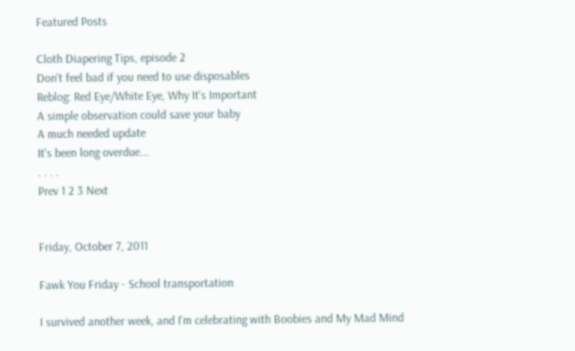Featured Posts

Cloth Diapering Tips, episode 2
Don't feel bad if you need to use disposables
Reblog: Red Eye/White Eye, Why It's Important
A simple observation could save your baby
A much needed update
It's been long overdue...
. . . .
Prev 1 2 3 Next


Friday, October 7, 2011

Fawk You Friday - School transportation

I survived another week, and I'm celebrating with Boobies and My Mad Mind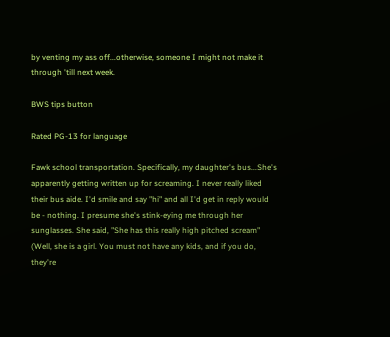by venting my ass off...otherwise, someone I might not make it through 'till next week.

BWS tips button

Rated PG-13 for language

Fawk school transportation. Specifically, my daughter's bus...She's apparently getting written up for screaming. I never really liked their bus aide. I'd smile and say "hi" and all I'd get in reply would be - nothing. I presume she's stink-eying me through her sunglasses. She said, "She has this really high pitched scream" (Well, she is a girl. You must not have any kids, and if you do, they're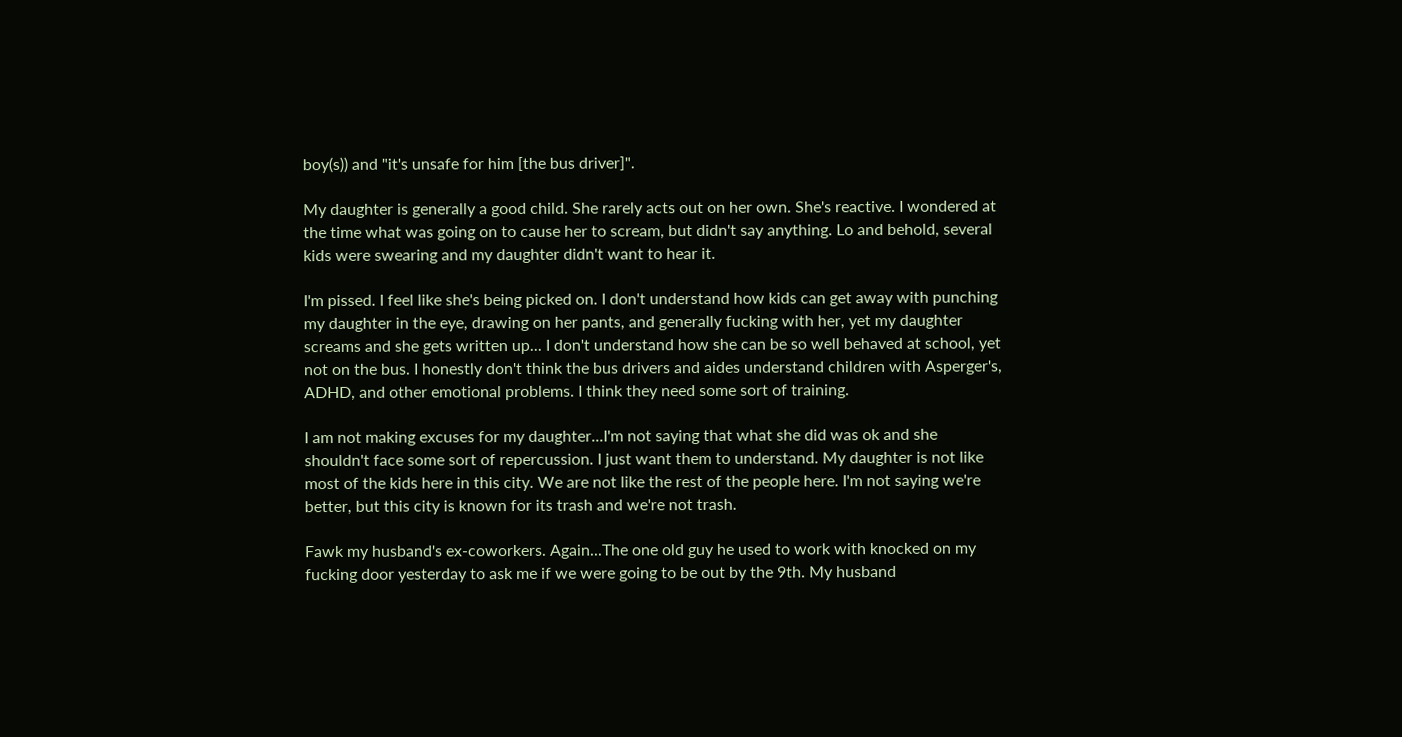boy(s)) and "it's unsafe for him [the bus driver]".

My daughter is generally a good child. She rarely acts out on her own. She's reactive. I wondered at the time what was going on to cause her to scream, but didn't say anything. Lo and behold, several kids were swearing and my daughter didn't want to hear it.

I'm pissed. I feel like she's being picked on. I don't understand how kids can get away with punching my daughter in the eye, drawing on her pants, and generally fucking with her, yet my daughter screams and she gets written up... I don't understand how she can be so well behaved at school, yet not on the bus. I honestly don't think the bus drivers and aides understand children with Asperger's, ADHD, and other emotional problems. I think they need some sort of training.

I am not making excuses for my daughter...I'm not saying that what she did was ok and she shouldn't face some sort of repercussion. I just want them to understand. My daughter is not like most of the kids here in this city. We are not like the rest of the people here. I'm not saying we're better, but this city is known for its trash and we're not trash.

Fawk my husband's ex-coworkers. Again...The one old guy he used to work with knocked on my fucking door yesterday to ask me if we were going to be out by the 9th. My husband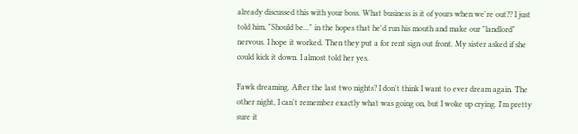already discussed this with your boss. What business is it of yours when we're out?? I just told him, "Should be..." in the hopes that he'd run his mouth and make our "landlord" nervous. I hope it worked. Then they put a for rent sign out front. My sister asked if she could kick it down. I almost told her yes.

Fawk dreaming. After the last two nights? I don't think I want to ever dream again. The other night, I can't remember exactly what was going on, but I woke up crying. I'm pretty sure it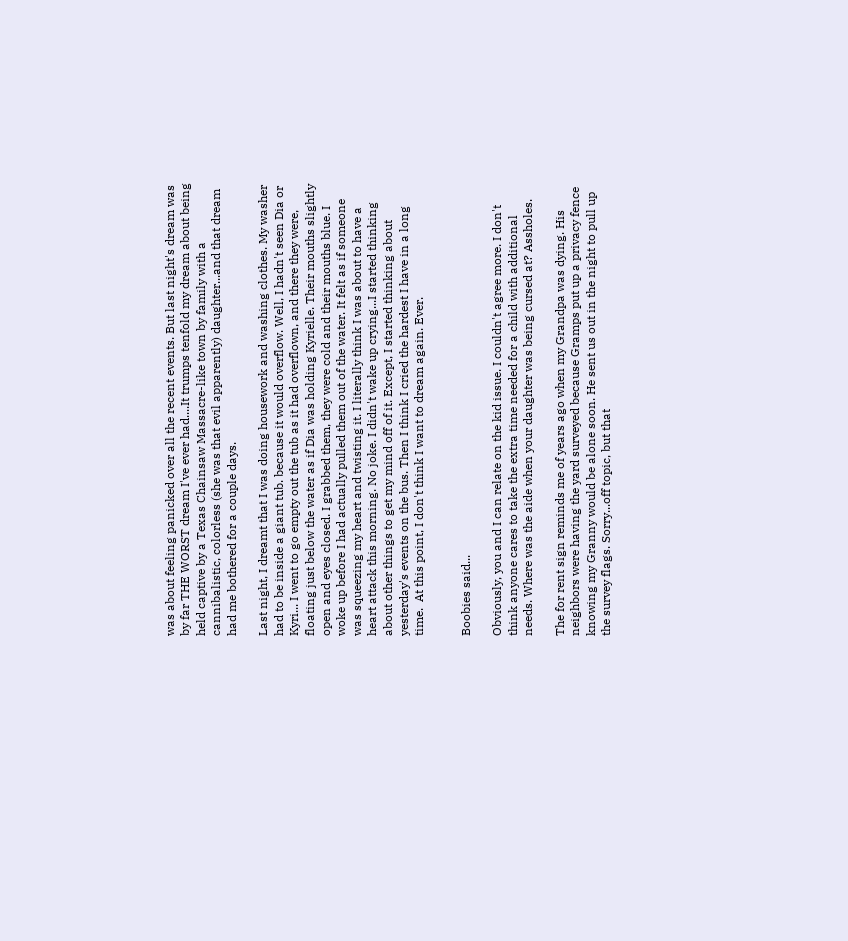was about feeling panicked over all the recent events. But last night's dream was by far THE WORST dream I've ever had....It trumps tenfold my dream about being held captive by a Texas Chainsaw Massacre-like town by family with a cannibalistic, colorless (she was that evil apparently) daughter...and that dream had me bothered for a couple days.

Last night, I dreamt that I was doing housework and washing clothes. My washer had to be inside a giant tub. because it would overflow. Well, I hadn't seen Dia or Kyri... I went to go empty out the tub as it had overflown, and there they were, floating just below the water as if Dia was holding Kyrielle. Their mouths slightly open and eyes closed. I grabbed them, they were cold and their mouths blue. I woke up before I had actually pulled them out of the water. It felt as if someone was squeezing my heart and twisting it. I literally think I was about to have a heart attack this morning. No joke. I didn't wake up crying...I started thinking about other things to get my mind off of it. Except, I started thinking about yesterday's events on the bus. Then I think I cried the hardest I have in a long time.  At this point, I don't think I want to dream again. Ever.


Boobies said...

Obviously, you and I can relate on the kid issue. I couldn't agree more. I don't think anyone cares to take the extra time needed for a child with additional needs. Where was the aide when your daughter was being cursed at? Assholes.

The for rent sign reminds me of years ago when my Grandpa was dying. His neighbors were having the yard surveyed because Gramps put up a privacy fence knowing my Granny would be alone soon. He sent us out in the night to pull up the survey flags. Sorry...off topic, but that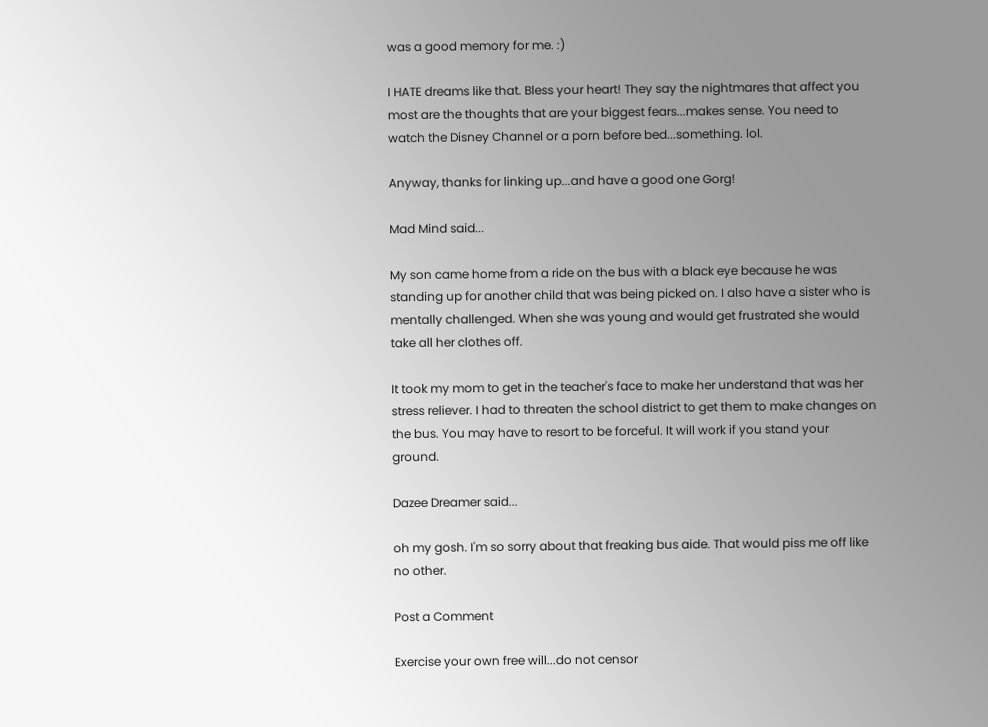was a good memory for me. :)

I HATE dreams like that. Bless your heart! They say the nightmares that affect you most are the thoughts that are your biggest fears...makes sense. You need to watch the Disney Channel or a porn before bed...something. lol.

Anyway, thanks for linking up...and have a good one Gorg!

Mad Mind said...

My son came home from a ride on the bus with a black eye because he was standing up for another child that was being picked on. I also have a sister who is mentally challenged. When she was young and would get frustrated she would take all her clothes off.

It took my mom to get in the teacher's face to make her understand that was her stress reliever. I had to threaten the school district to get them to make changes on the bus. You may have to resort to be forceful. It will work if you stand your ground.

Dazee Dreamer said...

oh my gosh. I'm so sorry about that freaking bus aide. That would piss me off like no other.

Post a Comment

Exercise your own free will...do not censor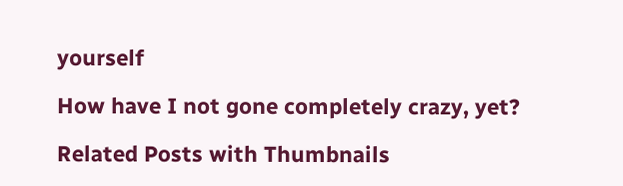yourself

How have I not gone completely crazy, yet?

Related Posts with Thumbnails